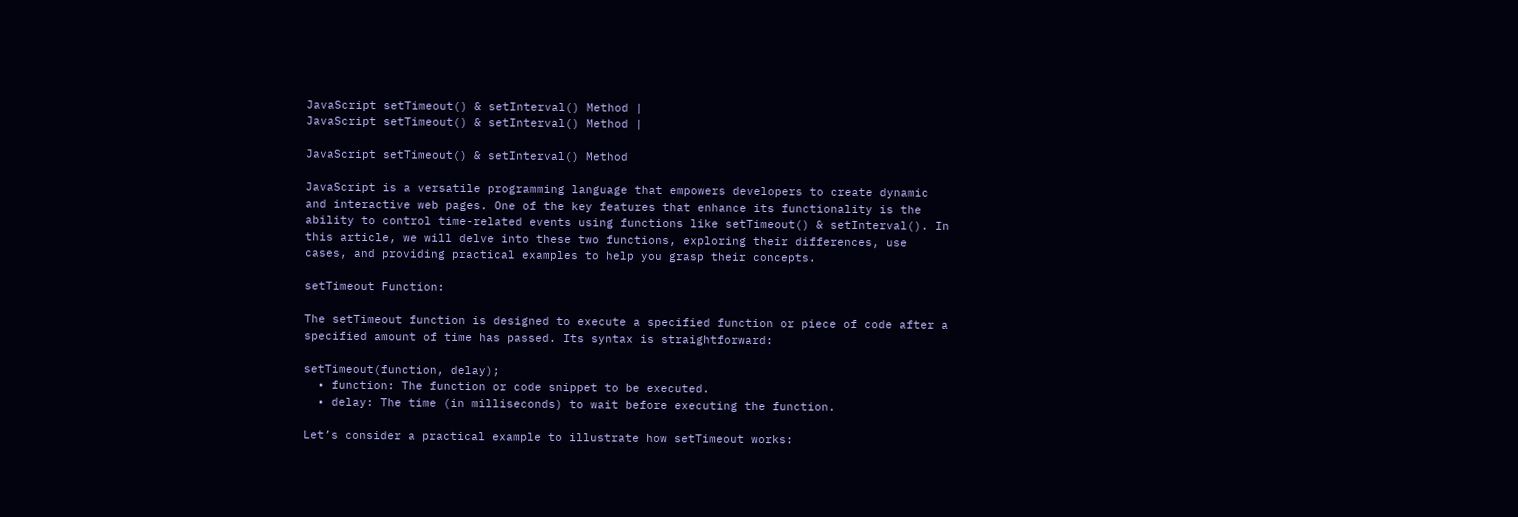JavaScript setTimeout() & setInterval() Method |
JavaScript setTimeout() & setInterval() Method |

JavaScript setTimeout() & setInterval() Method

JavaScript is a versatile programming language that empowers developers to create dynamic and interactive web pages. One of the key features that enhance its functionality is the ability to control time-related events using functions like setTimeout() & setInterval(). In this article, we will delve into these two functions, exploring their differences, use cases, and providing practical examples to help you grasp their concepts.

setTimeout Function:

The setTimeout function is designed to execute a specified function or piece of code after a specified amount of time has passed. Its syntax is straightforward:

setTimeout(function, delay);
  • function: The function or code snippet to be executed.
  • delay: The time (in milliseconds) to wait before executing the function.

Let’s consider a practical example to illustrate how setTimeout works: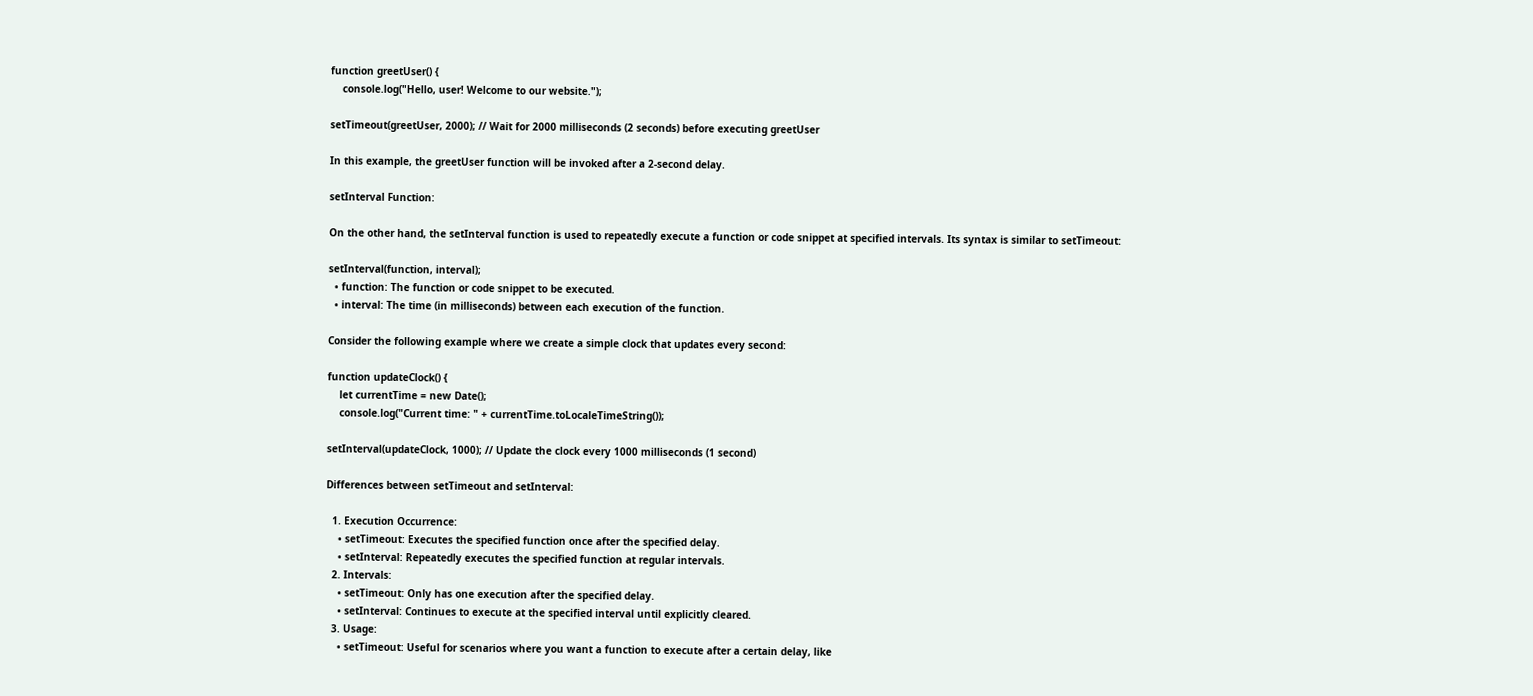function greetUser() {
    console.log("Hello, user! Welcome to our website.");

setTimeout(greetUser, 2000); // Wait for 2000 milliseconds (2 seconds) before executing greetUser

In this example, the greetUser function will be invoked after a 2-second delay.

setInterval Function:

On the other hand, the setInterval function is used to repeatedly execute a function or code snippet at specified intervals. Its syntax is similar to setTimeout:

setInterval(function, interval);
  • function: The function or code snippet to be executed.
  • interval: The time (in milliseconds) between each execution of the function.

Consider the following example where we create a simple clock that updates every second:

function updateClock() {
    let currentTime = new Date();
    console.log("Current time: " + currentTime.toLocaleTimeString());

setInterval(updateClock, 1000); // Update the clock every 1000 milliseconds (1 second)

Differences between setTimeout and setInterval:

  1. Execution Occurrence:
    • setTimeout: Executes the specified function once after the specified delay.
    • setInterval: Repeatedly executes the specified function at regular intervals.
  2. Intervals:
    • setTimeout: Only has one execution after the specified delay.
    • setInterval: Continues to execute at the specified interval until explicitly cleared.
  3. Usage:
    • setTimeout: Useful for scenarios where you want a function to execute after a certain delay, like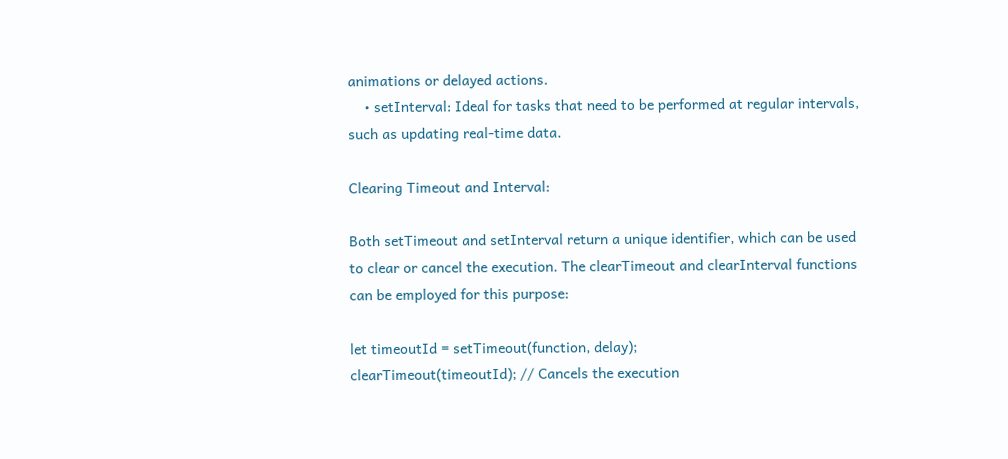animations or delayed actions.
    • setInterval: Ideal for tasks that need to be performed at regular intervals, such as updating real-time data.

Clearing Timeout and Interval:

Both setTimeout and setInterval return a unique identifier, which can be used to clear or cancel the execution. The clearTimeout and clearInterval functions can be employed for this purpose:

let timeoutId = setTimeout(function, delay);
clearTimeout(timeoutId); // Cancels the execution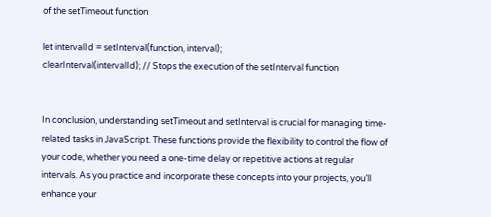of the setTimeout function

let intervalId = setInterval(function, interval);
clearInterval(intervalId); // Stops the execution of the setInterval function


In conclusion, understanding setTimeout and setInterval is crucial for managing time-related tasks in JavaScript. These functions provide the flexibility to control the flow of your code, whether you need a one-time delay or repetitive actions at regular intervals. As you practice and incorporate these concepts into your projects, you’ll enhance your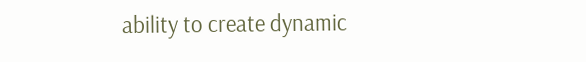ability to create dynamic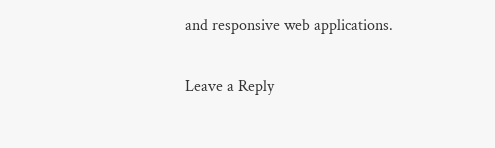and responsive web applications.

Leave a Reply